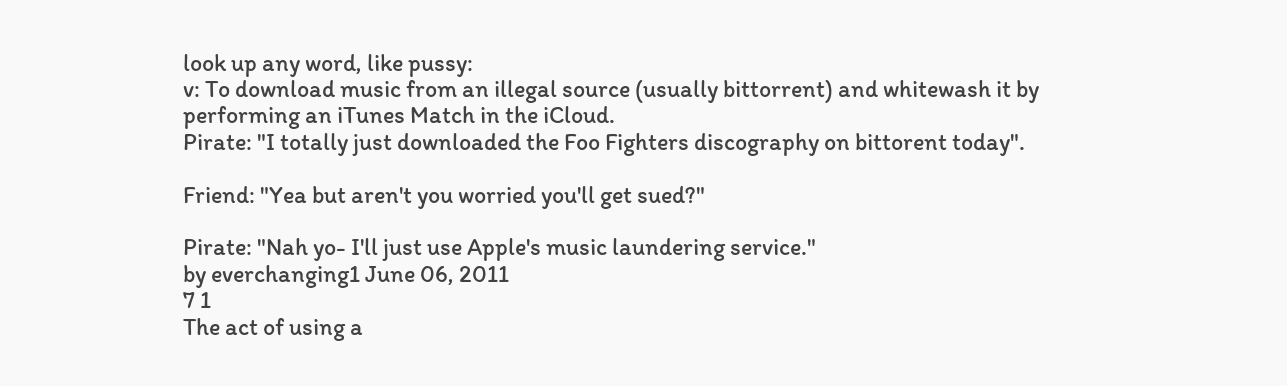look up any word, like pussy:
v: To download music from an illegal source (usually bittorrent) and whitewash it by performing an iTunes Match in the iCloud.
Pirate: "I totally just downloaded the Foo Fighters discography on bittorent today".

Friend: "Yea but aren't you worried you'll get sued?"

Pirate: "Nah yo- I'll just use Apple's music laundering service."
by everchanging1 June 06, 2011
7 1
The act of using a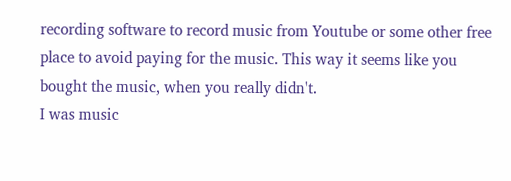recording software to record music from Youtube or some other free place to avoid paying for the music. This way it seems like you bought the music, when you really didn't.
I was music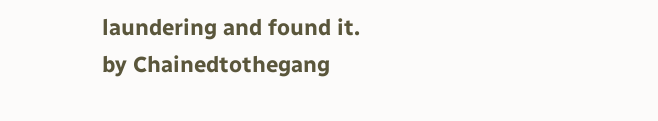laundering and found it.
by Chainedtothegang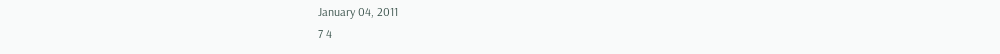January 04, 2011
7 4